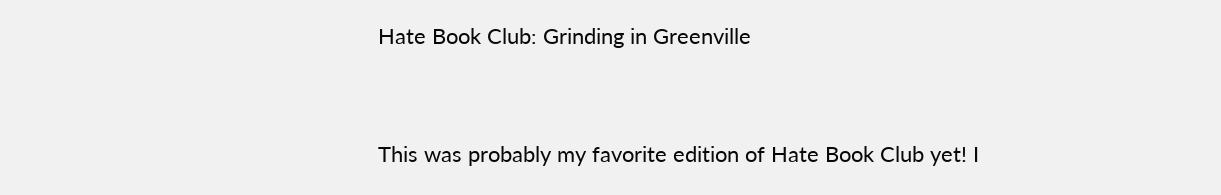Hate Book Club: Grinding in Greenville


This was probably my favorite edition of Hate Book Club yet! I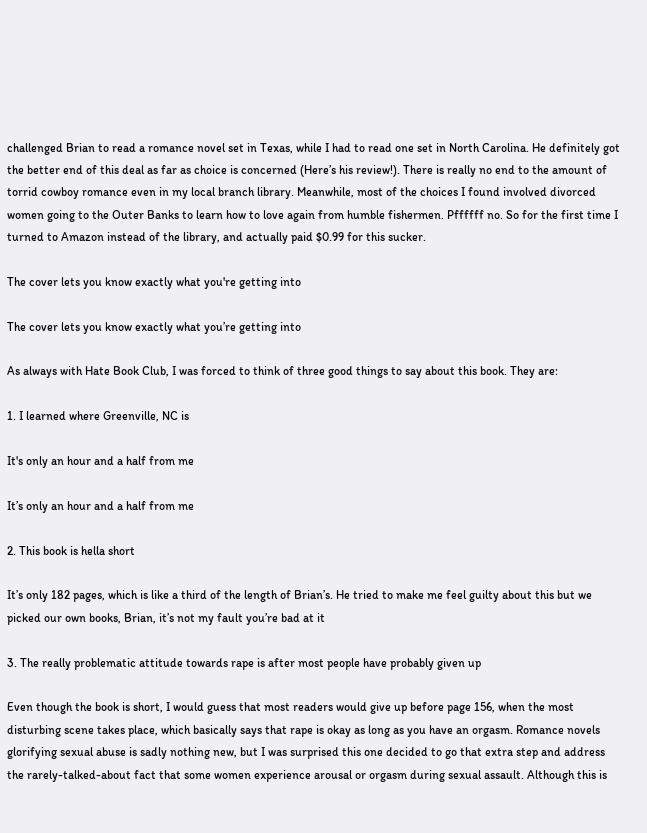challenged Brian to read a romance novel set in Texas, while I had to read one set in North Carolina. He definitely got the better end of this deal as far as choice is concerned (Here’s his review!). There is really no end to the amount of torrid cowboy romance even in my local branch library. Meanwhile, most of the choices I found involved divorced women going to the Outer Banks to learn how to love again from humble fishermen. Pffffff no. So for the first time I turned to Amazon instead of the library, and actually paid $0.99 for this sucker.

The cover lets you know exactly what you're getting into

The cover lets you know exactly what you’re getting into

As always with Hate Book Club, I was forced to think of three good things to say about this book. They are:

1. I learned where Greenville, NC is

It's only an hour and a half from me

It’s only an hour and a half from me

2. This book is hella short

It’s only 182 pages, which is like a third of the length of Brian’s. He tried to make me feel guilty about this but we picked our own books, Brian, it’s not my fault you’re bad at it

3. The really problematic attitude towards rape is after most people have probably given up

Even though the book is short, I would guess that most readers would give up before page 156, when the most disturbing scene takes place, which basically says that rape is okay as long as you have an orgasm. Romance novels glorifying sexual abuse is sadly nothing new, but I was surprised this one decided to go that extra step and address the rarely-talked-about fact that some women experience arousal or orgasm during sexual assault. Although this is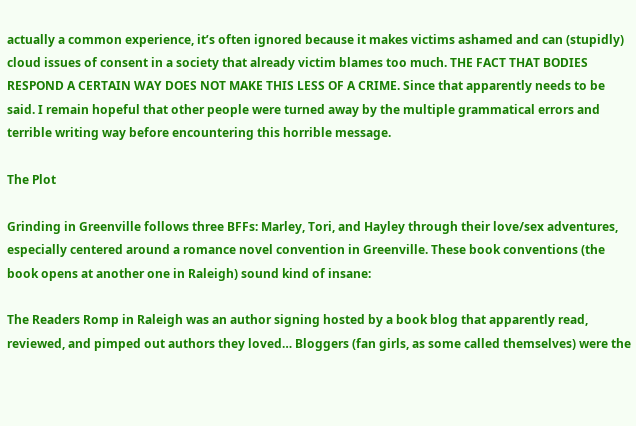actually a common experience, it’s often ignored because it makes victims ashamed and can (stupidly) cloud issues of consent in a society that already victim blames too much. THE FACT THAT BODIES RESPOND A CERTAIN WAY DOES NOT MAKE THIS LESS OF A CRIME. Since that apparently needs to be said. I remain hopeful that other people were turned away by the multiple grammatical errors and terrible writing way before encountering this horrible message.

The Plot

Grinding in Greenville follows three BFFs: Marley, Tori, and Hayley through their love/sex adventures, especially centered around a romance novel convention in Greenville. These book conventions (the book opens at another one in Raleigh) sound kind of insane:

The Readers Romp in Raleigh was an author signing hosted by a book blog that apparently read, reviewed, and pimped out authors they loved… Bloggers (fan girls, as some called themselves) were the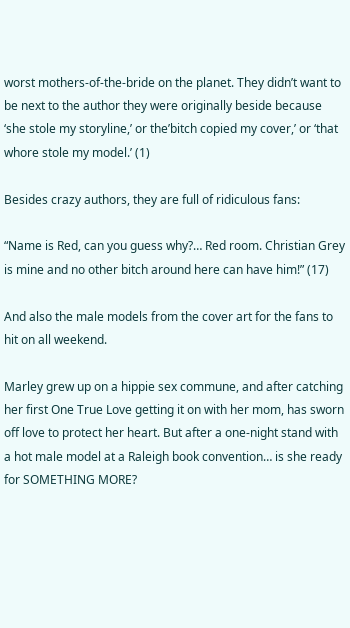worst mothers-of-the-bride on the planet. They didn’t want to be next to the author they were originally beside because ‘she stole my storyline,’ or the’bitch copied my cover,’ or ‘that whore stole my model.’ (1)

Besides crazy authors, they are full of ridiculous fans:

“Name is Red, can you guess why?… Red room. Christian Grey is mine and no other bitch around here can have him!” (17)

And also the male models from the cover art for the fans to hit on all weekend.

Marley grew up on a hippie sex commune, and after catching her first One True Love getting it on with her mom, has sworn off love to protect her heart. But after a one-night stand with a hot male model at a Raleigh book convention… is she ready for SOMETHING MORE?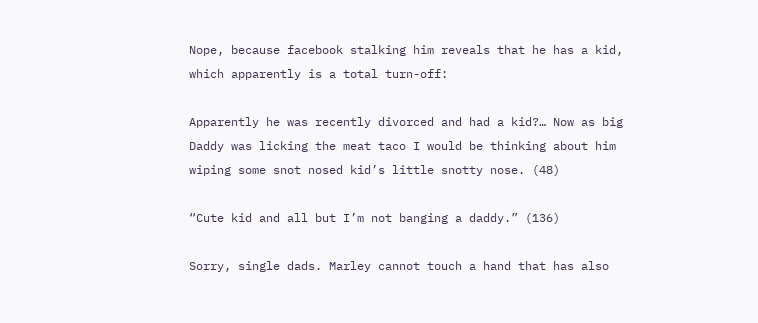Nope, because facebook stalking him reveals that he has a kid, which apparently is a total turn-off:

Apparently he was recently divorced and had a kid?… Now as big Daddy was licking the meat taco I would be thinking about him wiping some snot nosed kid’s little snotty nose. (48)

“Cute kid and all but I’m not banging a daddy.” (136)

Sorry, single dads. Marley cannot touch a hand that has also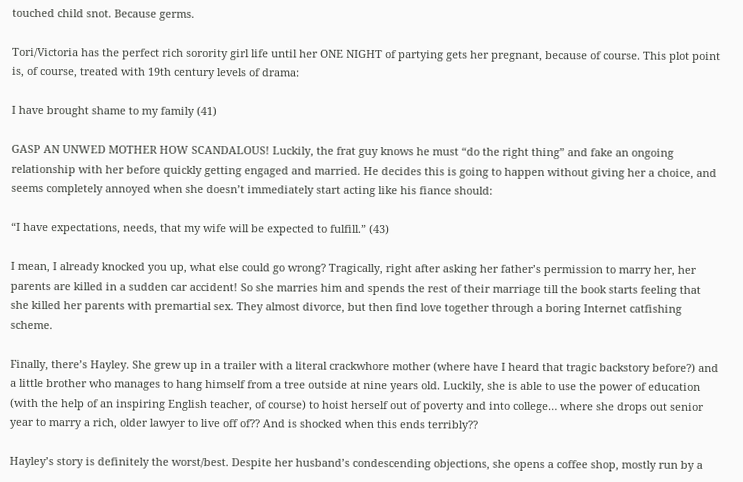touched child snot. Because germs.

Tori/Victoria has the perfect rich sorority girl life until her ONE NIGHT of partying gets her pregnant, because of course. This plot point is, of course, treated with 19th century levels of drama:

I have brought shame to my family (41)

GASP AN UNWED MOTHER HOW SCANDALOUS! Luckily, the frat guy knows he must “do the right thing” and fake an ongoing relationship with her before quickly getting engaged and married. He decides this is going to happen without giving her a choice, and seems completely annoyed when she doesn’t immediately start acting like his fiance should:

“I have expectations, needs, that my wife will be expected to fulfill.” (43)

I mean, I already knocked you up, what else could go wrong? Tragically, right after asking her father’s permission to marry her, her parents are killed in a sudden car accident! So she marries him and spends the rest of their marriage till the book starts feeling that she killed her parents with premartial sex. They almost divorce, but then find love together through a boring Internet catfishing scheme.

Finally, there’s Hayley. She grew up in a trailer with a literal crackwhore mother (where have I heard that tragic backstory before?) and a little brother who manages to hang himself from a tree outside at nine years old. Luckily, she is able to use the power of education (with the help of an inspiring English teacher, of course) to hoist herself out of poverty and into college… where she drops out senior year to marry a rich, older lawyer to live off of?? And is shocked when this ends terribly??

Hayley’s story is definitely the worst/best. Despite her husband’s condescending objections, she opens a coffee shop, mostly run by a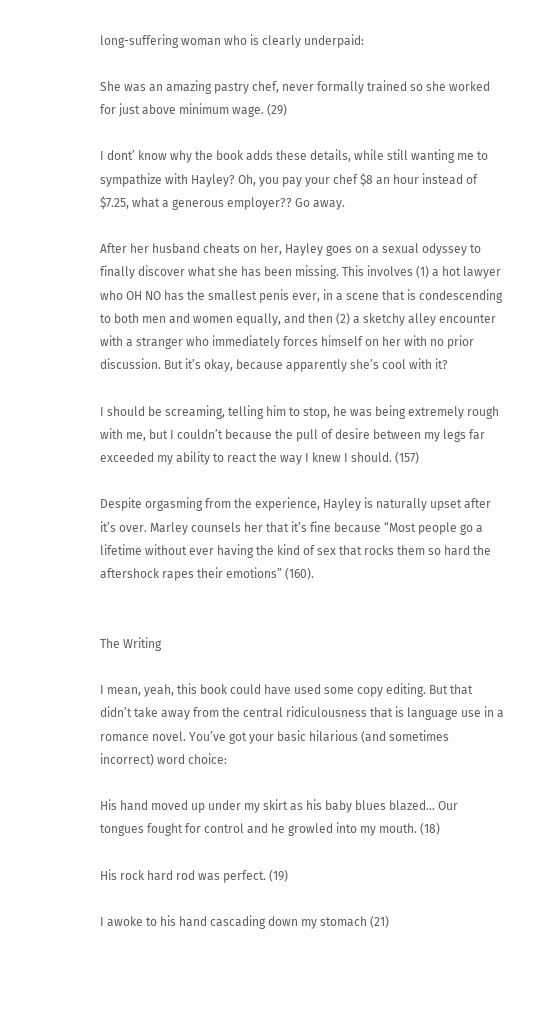long-suffering woman who is clearly underpaid:

She was an amazing pastry chef, never formally trained so she worked for just above minimum wage. (29)

I dont’ know why the book adds these details, while still wanting me to sympathize with Hayley? Oh, you pay your chef $8 an hour instead of $7.25, what a generous employer?? Go away.

After her husband cheats on her, Hayley goes on a sexual odyssey to finally discover what she has been missing. This involves (1) a hot lawyer who OH NO has the smallest penis ever, in a scene that is condescending to both men and women equally, and then (2) a sketchy alley encounter with a stranger who immediately forces himself on her with no prior discussion. But it’s okay, because apparently she’s cool with it?

I should be screaming, telling him to stop, he was being extremely rough with me, but I couldn’t because the pull of desire between my legs far exceeded my ability to react the way I knew I should. (157)

Despite orgasming from the experience, Hayley is naturally upset after it’s over. Marley counsels her that it’s fine because “Most people go a lifetime without ever having the kind of sex that rocks them so hard the aftershock rapes their emotions” (160).


The Writing

I mean, yeah, this book could have used some copy editing. But that didn’t take away from the central ridiculousness that is language use in a romance novel. You’ve got your basic hilarious (and sometimes incorrect) word choice:

His hand moved up under my skirt as his baby blues blazed… Our tongues fought for control and he growled into my mouth. (18)

His rock hard rod was perfect. (19)

I awoke to his hand cascading down my stomach (21)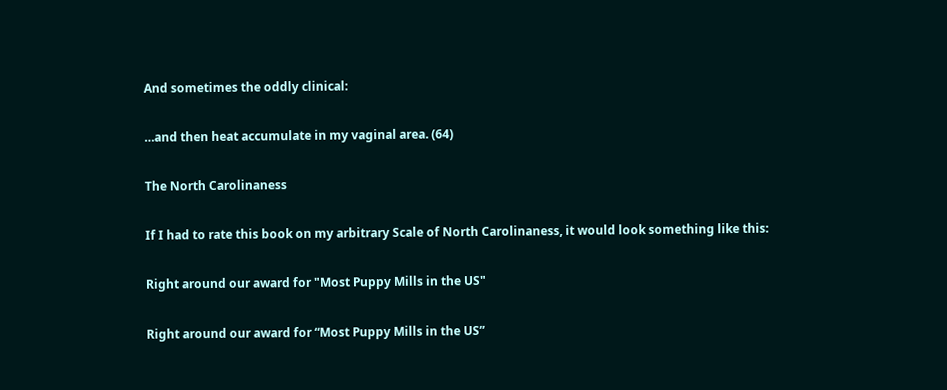And sometimes the oddly clinical:

…and then heat accumulate in my vaginal area. (64)

The North Carolinaness

If I had to rate this book on my arbitrary Scale of North Carolinaness, it would look something like this:

Right around our award for "Most Puppy Mills in the US"

Right around our award for “Most Puppy Mills in the US”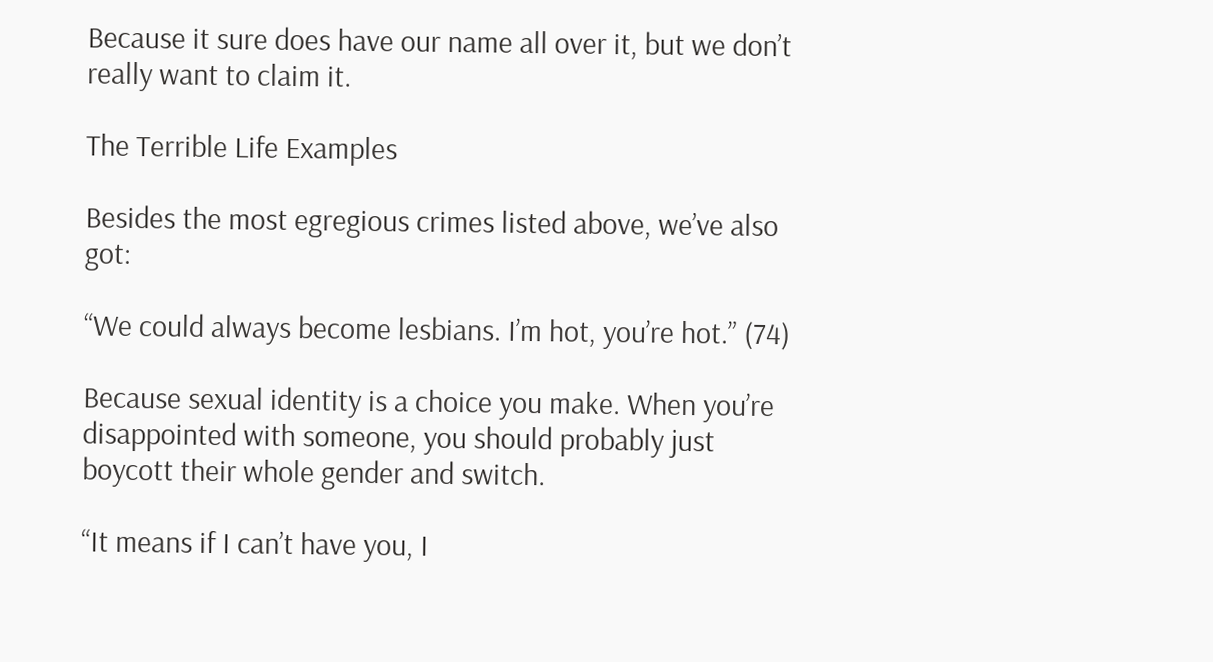Because it sure does have our name all over it, but we don’t really want to claim it.

The Terrible Life Examples

Besides the most egregious crimes listed above, we’ve also got:

“We could always become lesbians. I’m hot, you’re hot.” (74)

Because sexual identity is a choice you make. When you’re disappointed with someone, you should probably just boycott their whole gender and switch.

“It means if I can’t have you, I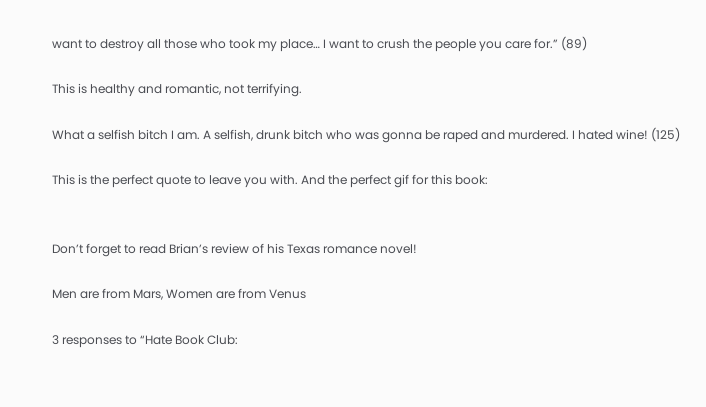want to destroy all those who took my place… I want to crush the people you care for.” (89)

This is healthy and romantic, not terrifying.

What a selfish bitch I am. A selfish, drunk bitch who was gonna be raped and murdered. I hated wine! (125)

This is the perfect quote to leave you with. And the perfect gif for this book:


Don’t forget to read Brian’s review of his Texas romance novel!

Men are from Mars, Women are from Venus

3 responses to “Hate Book Club: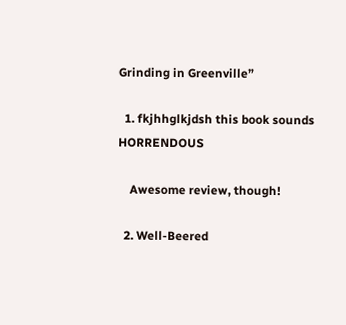Grinding in Greenville”

  1. fkjhhglkjdsh this book sounds HORRENDOUS

    Awesome review, though!

  2. Well-Beered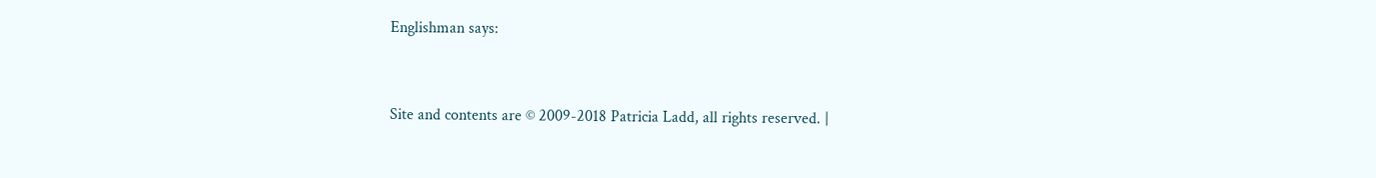Englishman says:


Site and contents are © 2009-2018 Patricia Ladd, all rights reserved. |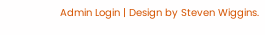Admin Login | Design by Steven Wiggins.